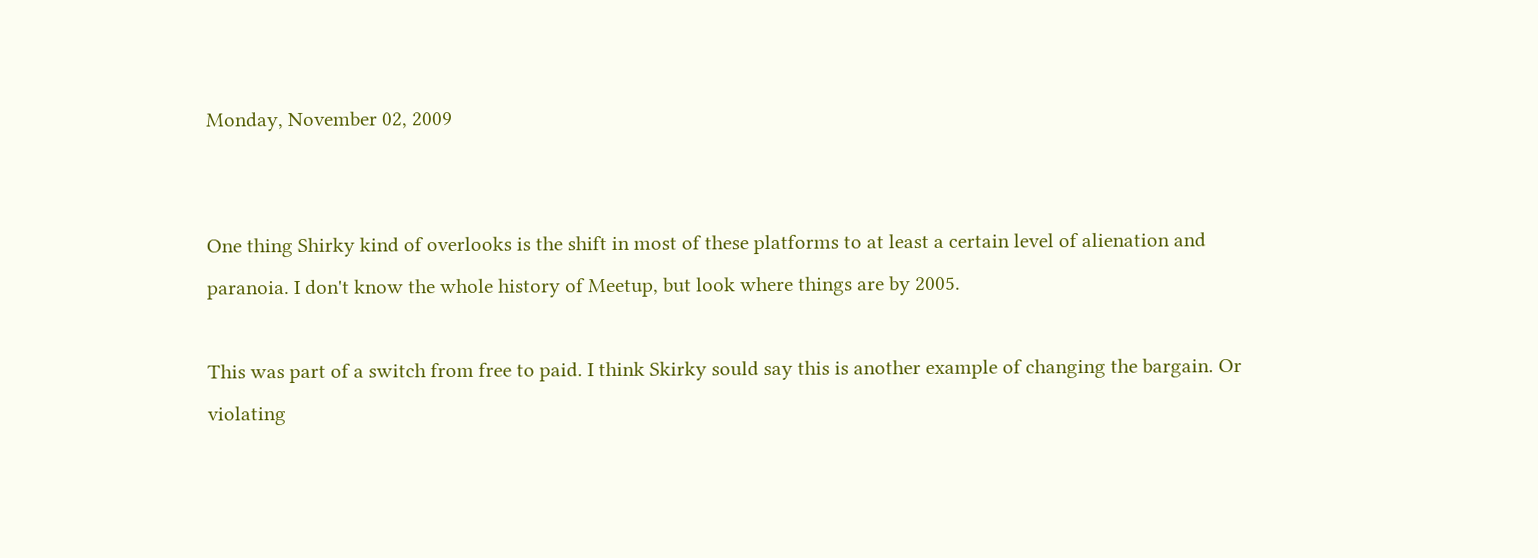Monday, November 02, 2009


One thing Shirky kind of overlooks is the shift in most of these platforms to at least a certain level of alienation and paranoia. I don't know the whole history of Meetup, but look where things are by 2005.

This was part of a switch from free to paid. I think Skirky sould say this is another example of changing the bargain. Or violating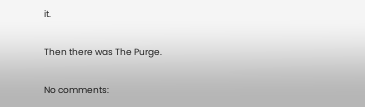it.

Then there was The Purge.

No comments: